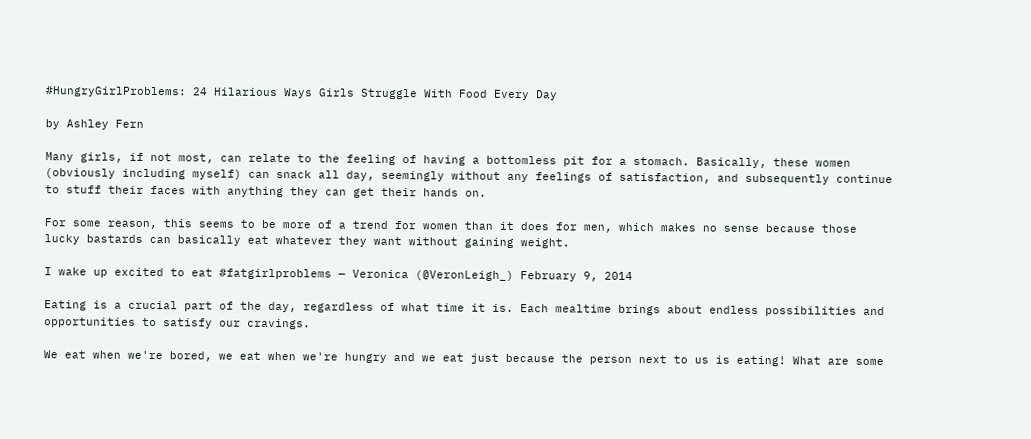#HungryGirlProblems: 24 Hilarious Ways Girls Struggle With Food Every Day

by Ashley Fern

Many girls, if not most, can relate to the feeling of having a bottomless pit for a stomach. Basically, these women (obviously including myself) can snack all day, seemingly without any feelings of satisfaction, and subsequently continue to stuff their faces with anything they can get their hands on.

For some reason, this seems to be more of a trend for women than it does for men, which makes no sense because those lucky bastards can basically eat whatever they want without gaining weight.

I wake up excited to eat #fatgirlproblems — Veronica (@VeronLeigh_) February 9, 2014

Eating is a crucial part of the day, regardless of what time it is. Each mealtime brings about endless possibilities and opportunities to satisfy our cravings.

We eat when we're bored, we eat when we're hungry and we eat just because the person next to us is eating! What are some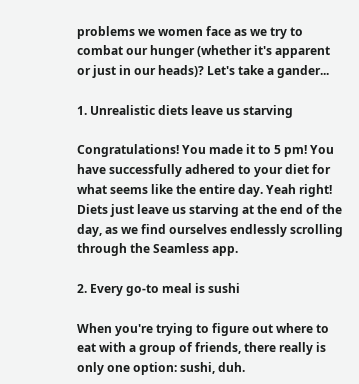problems we women face as we try to combat our hunger (whether it's apparent or just in our heads)? Let's take a gander...

1. Unrealistic diets leave us starving

Congratulations! You made it to 5 pm! You have successfully adhered to your diet for what seems like the entire day. Yeah right! Diets just leave us starving at the end of the day, as we find ourselves endlessly scrolling through the Seamless app.

2. Every go-to meal is sushi

When you're trying to figure out where to eat with a group of friends, there really is only one option: sushi, duh.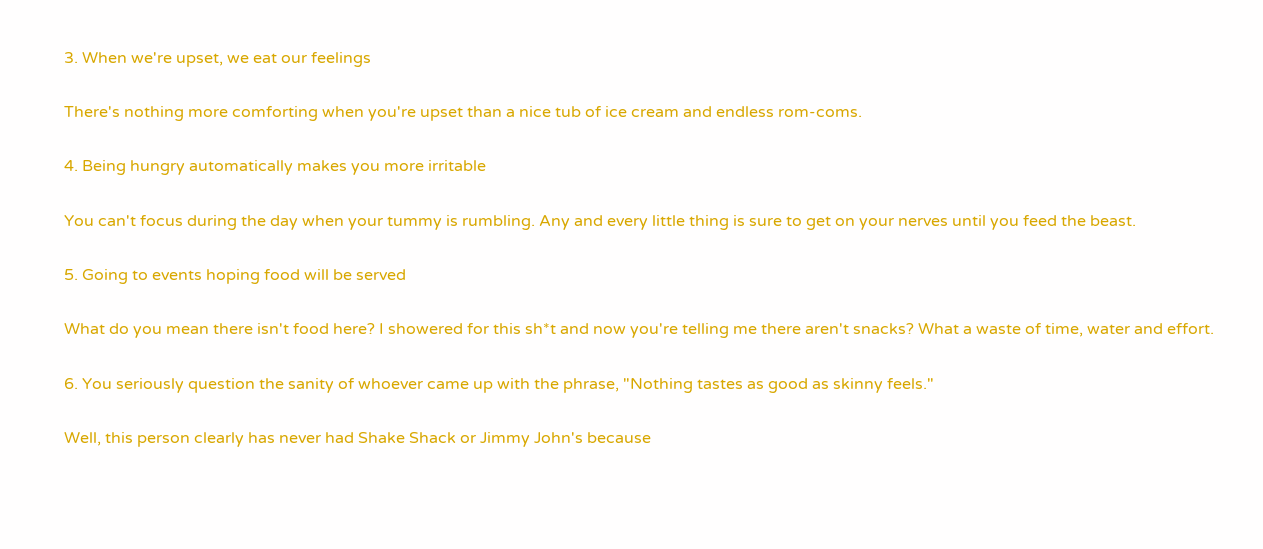3. When we're upset, we eat our feelings

There's nothing more comforting when you're upset than a nice tub of ice cream and endless rom-coms.

4. Being hungry automatically makes you more irritable

You can't focus during the day when your tummy is rumbling. Any and every little thing is sure to get on your nerves until you feed the beast.

5. Going to events hoping food will be served

What do you mean there isn't food here? I showered for this sh*t and now you're telling me there aren't snacks? What a waste of time, water and effort.

6. You seriously question the sanity of whoever came up with the phrase, "Nothing tastes as good as skinny feels."

Well, this person clearly has never had Shake Shack or Jimmy John's because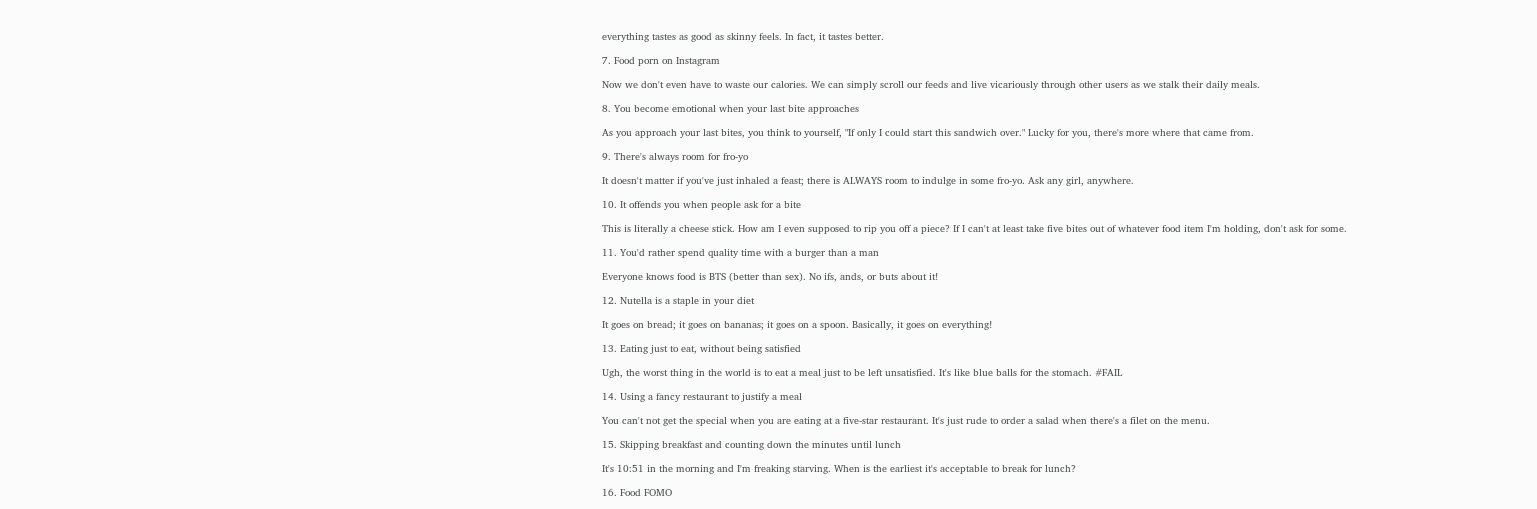everything tastes as good as skinny feels. In fact, it tastes better.

7. Food porn on Instagram

Now we don't even have to waste our calories. We can simply scroll our feeds and live vicariously through other users as we stalk their daily meals.

8. You become emotional when your last bite approaches

As you approach your last bites, you think to yourself, "If only I could start this sandwich over." Lucky for you, there's more where that came from.

9. There's always room for fro-yo

It doesn't matter if you've just inhaled a feast; there is ALWAYS room to indulge in some fro-yo. Ask any girl, anywhere.

10. It offends you when people ask for a bite

This is literally a cheese stick. How am I even supposed to rip you off a piece? If I can't at least take five bites out of whatever food item I'm holding, don't ask for some.

11. You'd rather spend quality time with a burger than a man

Everyone knows food is BTS (better than sex). No ifs, ands, or buts about it!

12. Nutella is a staple in your diet

It goes on bread; it goes on bananas; it goes on a spoon. Basically, it goes on everything!

13. Eating just to eat, without being satisfied

Ugh, the worst thing in the world is to eat a meal just to be left unsatisfied. It's like blue balls for the stomach. #FAIL

14. Using a fancy restaurant to justify a meal

You can't not get the special when you are eating at a five-star restaurant. It's just rude to order a salad when there's a filet on the menu.

15. Skipping breakfast and counting down the minutes until lunch

It's 10:51 in the morning and I'm freaking starving. When is the earliest it's acceptable to break for lunch?

16. Food FOMO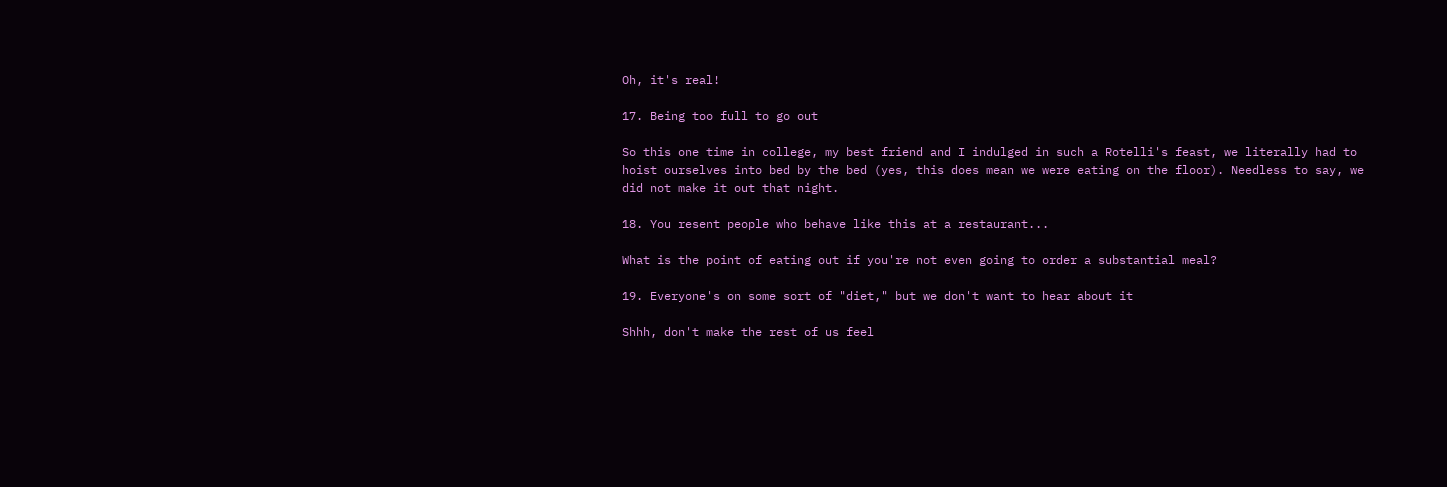Oh, it's real!

17. Being too full to go out

So this one time in college, my best friend and I indulged in such a Rotelli's feast, we literally had to hoist ourselves into bed by the bed (yes, this does mean we were eating on the floor). Needless to say, we did not make it out that night.

18. You resent people who behave like this at a restaurant...

What is the point of eating out if you're not even going to order a substantial meal?

19. Everyone's on some sort of "diet," but we don't want to hear about it

Shhh, don't make the rest of us feel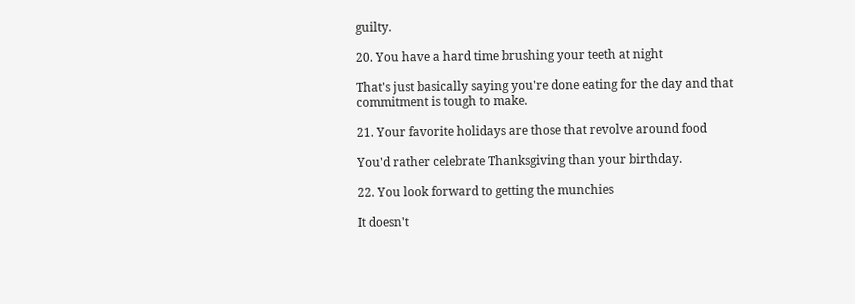guilty.

20. You have a hard time brushing your teeth at night

That's just basically saying you're done eating for the day and that commitment is tough to make.

21. Your favorite holidays are those that revolve around food

You'd rather celebrate Thanksgiving than your birthday.

22. You look forward to getting the munchies

It doesn't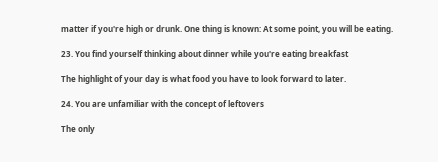matter if you're high or drunk. One thing is known: At some point, you will be eating.

23. You find yourself thinking about dinner while you're eating breakfast

The highlight of your day is what food you have to look forward to later.

24. You are unfamiliar with the concept of leftovers

The only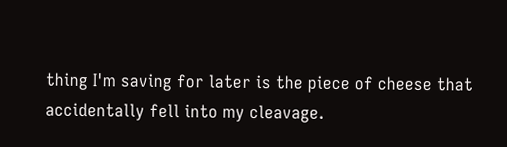thing I'm saving for later is the piece of cheese that accidentally fell into my cleavage.